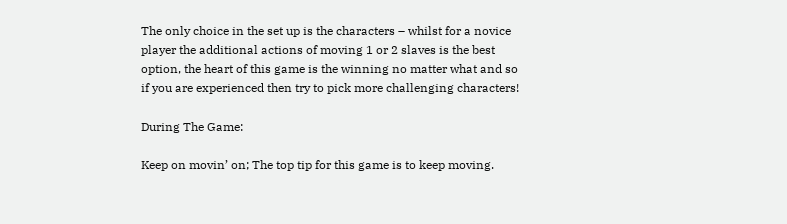The only choice in the set up is the characters – whilst for a novice player the additional actions of moving 1 or 2 slaves is the best option, the heart of this game is the winning no matter what and so if you are experienced then try to pick more challenging characters!

During The Game:

Keep on movin’ on; The top tip for this game is to keep moving.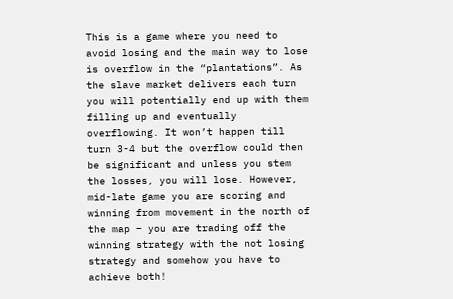This is a game where you need to avoid losing and the main way to lose is overflow in the “plantations”. As the slave market delivers each turn you will potentially end up with them filling up and eventually overflowing. It won’t happen till turn 3-4 but the overflow could then be significant and unless you stem the losses, you will lose. However, mid-late game you are scoring and winning from movement in the north of the map – you are trading off the winning strategy with the not losing strategy and somehow you have to achieve both!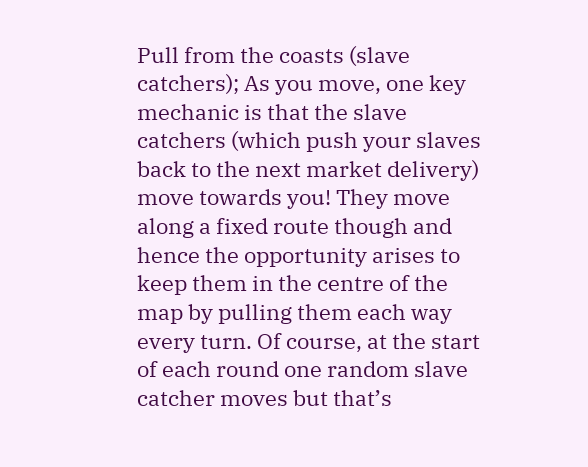Pull from the coasts (slave catchers); As you move, one key mechanic is that the slave catchers (which push your slaves back to the next market delivery) move towards you! They move along a fixed route though and hence the opportunity arises to keep them in the centre of the map by pulling them each way every turn. Of course, at the start of each round one random slave catcher moves but that’s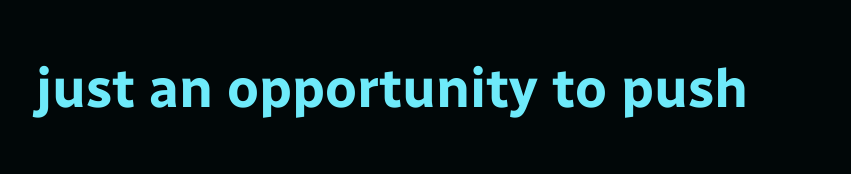just an opportunity to push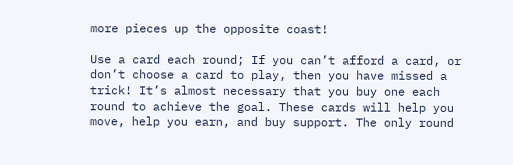more pieces up the opposite coast!

Use a card each round; If you can’t afford a card, or don’t choose a card to play, then you have missed a trick! It’s almost necessary that you buy one each round to achieve the goal. These cards will help you move, help you earn, and buy support. The only round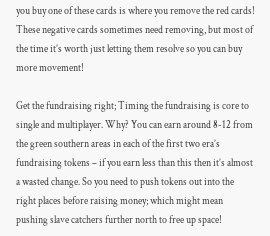you buy one of these cards is where you remove the red cards! These negative cards sometimes need removing, but most of the time it’s worth just letting them resolve so you can buy more movement!

Get the fundraising right; Timing the fundraising is core to single and multiplayer. Why? You can earn around 8-12 from the green southern areas in each of the first two era’s fundraising tokens – if you earn less than this then it’s almost a wasted change. So you need to push tokens out into the right places before raising money; which might mean pushing slave catchers further north to free up space!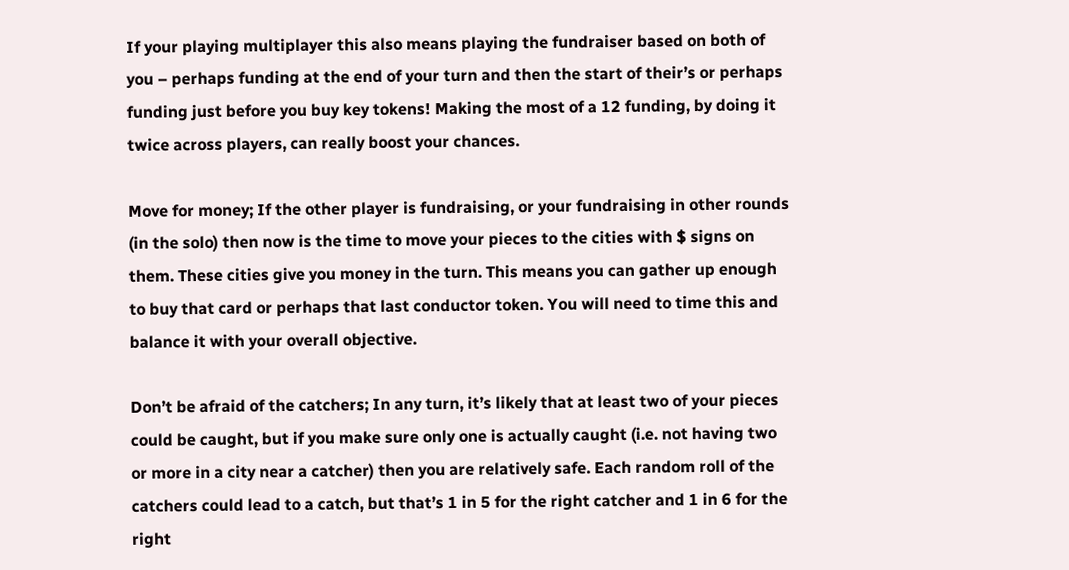If your playing multiplayer this also means playing the fundraiser based on both of you – perhaps funding at the end of your turn and then the start of their’s or perhaps funding just before you buy key tokens! Making the most of a 12 funding, by doing it twice across players, can really boost your chances.

Move for money; If the other player is fundraising, or your fundraising in other rounds (in the solo) then now is the time to move your pieces to the cities with $ signs on them. These cities give you money in the turn. This means you can gather up enough to buy that card or perhaps that last conductor token. You will need to time this and balance it with your overall objective.

Don’t be afraid of the catchers; In any turn, it’s likely that at least two of your pieces could be caught, but if you make sure only one is actually caught (i.e. not having two or more in a city near a catcher) then you are relatively safe. Each random roll of the catchers could lead to a catch, but that’s 1 in 5 for the right catcher and 1 in 6 for the right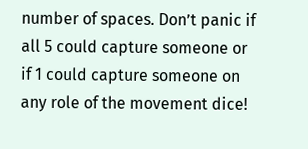number of spaces. Don’t panic if all 5 could capture someone or if 1 could capture someone on any role of the movement dice!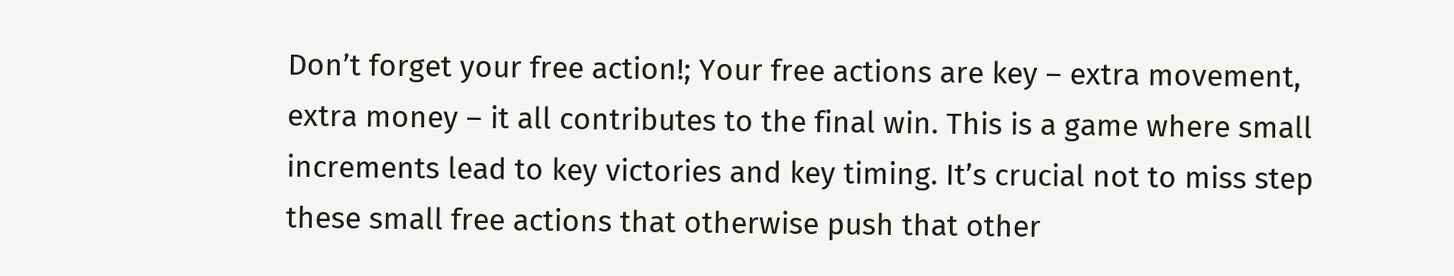Don’t forget your free action!; Your free actions are key – extra movement, extra money – it all contributes to the final win. This is a game where small increments lead to key victories and key timing. It’s crucial not to miss step these small free actions that otherwise push that other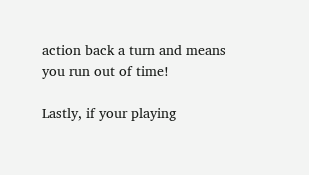action back a turn and means you run out of time!

Lastly, if your playing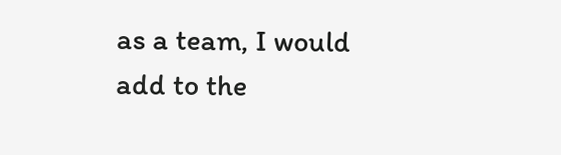as a team, I would add to the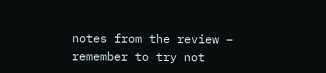notes from the review – remember to try not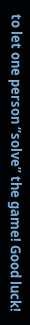to let one person “solve” the game! Good luck!